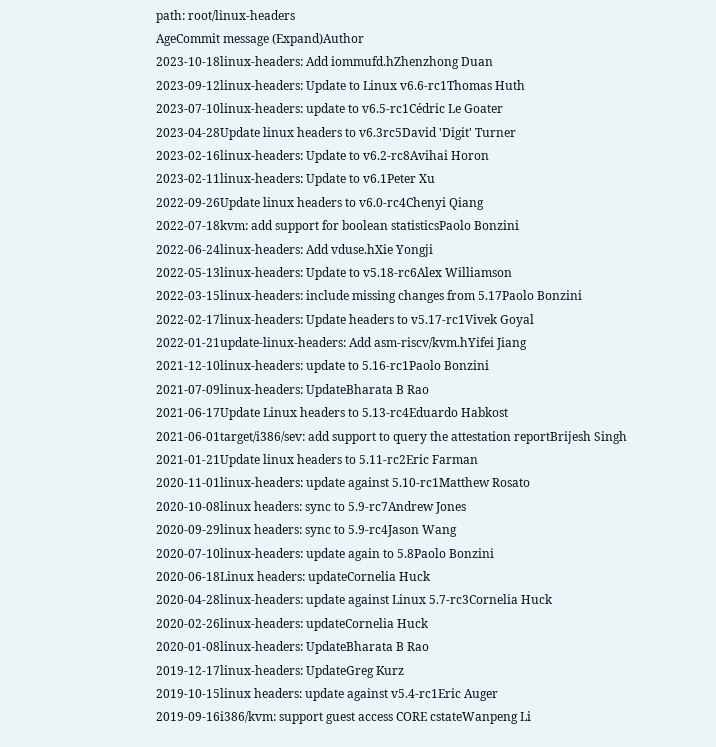path: root/linux-headers
AgeCommit message (Expand)Author
2023-10-18linux-headers: Add iommufd.hZhenzhong Duan
2023-09-12linux-headers: Update to Linux v6.6-rc1Thomas Huth
2023-07-10linux-headers: update to v6.5-rc1Cédric Le Goater
2023-04-28Update linux headers to v6.3rc5David 'Digit' Turner
2023-02-16linux-headers: Update to v6.2-rc8Avihai Horon
2023-02-11linux-headers: Update to v6.1Peter Xu
2022-09-26Update linux headers to v6.0-rc4Chenyi Qiang
2022-07-18kvm: add support for boolean statisticsPaolo Bonzini
2022-06-24linux-headers: Add vduse.hXie Yongji
2022-05-13linux-headers: Update to v5.18-rc6Alex Williamson
2022-03-15linux-headers: include missing changes from 5.17Paolo Bonzini
2022-02-17linux-headers: Update headers to v5.17-rc1Vivek Goyal
2022-01-21update-linux-headers: Add asm-riscv/kvm.hYifei Jiang
2021-12-10linux-headers: update to 5.16-rc1Paolo Bonzini
2021-07-09linux-headers: UpdateBharata B Rao
2021-06-17Update Linux headers to 5.13-rc4Eduardo Habkost
2021-06-01target/i386/sev: add support to query the attestation reportBrijesh Singh
2021-01-21Update linux headers to 5.11-rc2Eric Farman
2020-11-01linux-headers: update against 5.10-rc1Matthew Rosato
2020-10-08linux headers: sync to 5.9-rc7Andrew Jones
2020-09-29linux headers: sync to 5.9-rc4Jason Wang
2020-07-10linux-headers: update again to 5.8Paolo Bonzini
2020-06-18Linux headers: updateCornelia Huck
2020-04-28linux-headers: update against Linux 5.7-rc3Cornelia Huck
2020-02-26linux-headers: updateCornelia Huck
2020-01-08linux-headers: UpdateBharata B Rao
2019-12-17linux-headers: UpdateGreg Kurz
2019-10-15linux headers: update against v5.4-rc1Eric Auger
2019-09-16i386/kvm: support guest access CORE cstateWanpeng Li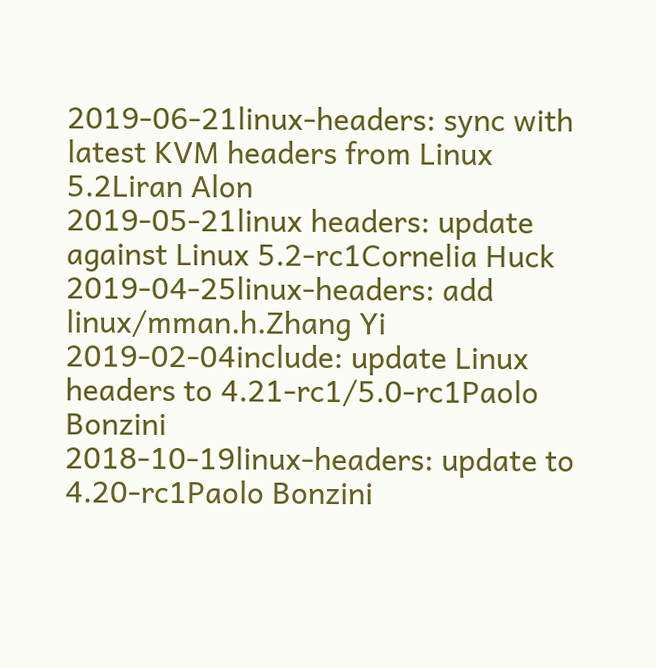2019-06-21linux-headers: sync with latest KVM headers from Linux 5.2Liran Alon
2019-05-21linux headers: update against Linux 5.2-rc1Cornelia Huck
2019-04-25linux-headers: add linux/mman.h.Zhang Yi
2019-02-04include: update Linux headers to 4.21-rc1/5.0-rc1Paolo Bonzini
2018-10-19linux-headers: update to 4.20-rc1Paolo Bonzini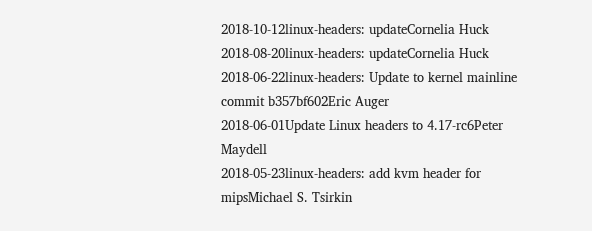2018-10-12linux-headers: updateCornelia Huck
2018-08-20linux-headers: updateCornelia Huck
2018-06-22linux-headers: Update to kernel mainline commit b357bf602Eric Auger
2018-06-01Update Linux headers to 4.17-rc6Peter Maydell
2018-05-23linux-headers: add kvm header for mipsMichael S. Tsirkin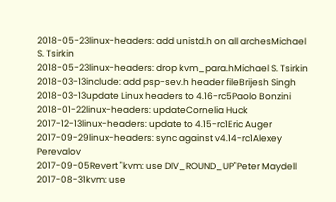2018-05-23linux-headers: add unistd.h on all archesMichael S. Tsirkin
2018-05-23linux-headers: drop kvm_para.hMichael S. Tsirkin
2018-03-13include: add psp-sev.h header fileBrijesh Singh
2018-03-13update Linux headers to 4.16-rc5Paolo Bonzini
2018-01-22linux-headers: updateCornelia Huck
2017-12-13linux-headers: update to 4.15-rc1Eric Auger
2017-09-29linux-headers: sync against v4.14-rc1Alexey Perevalov
2017-09-05Revert "kvm: use DIV_ROUND_UP"Peter Maydell
2017-08-31kvm: use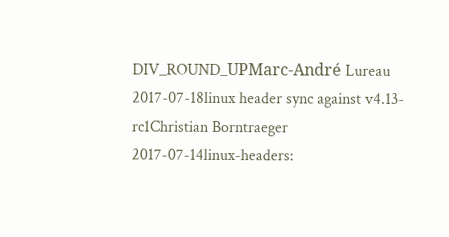DIV_ROUND_UPMarc-André Lureau
2017-07-18linux header sync against v4.13-rc1Christian Borntraeger
2017-07-14linux-headers: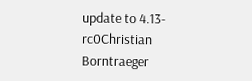update to 4.13-rc0Christian Borntraeger